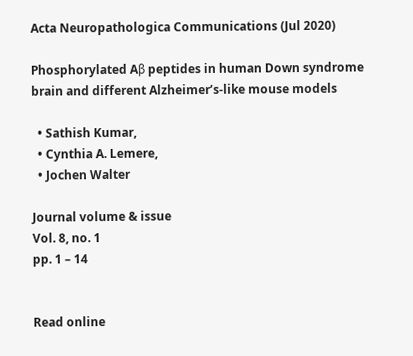Acta Neuropathologica Communications (Jul 2020)

Phosphorylated Aβ peptides in human Down syndrome brain and different Alzheimer’s-like mouse models

  • Sathish Kumar,
  • Cynthia A. Lemere,
  • Jochen Walter

Journal volume & issue
Vol. 8, no. 1
pp. 1 – 14


Read online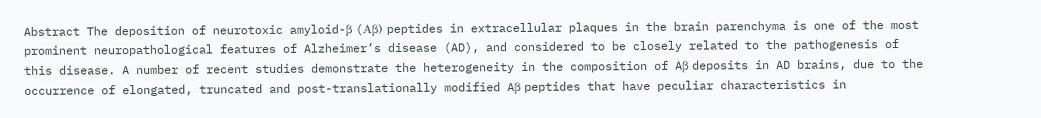Abstract The deposition of neurotoxic amyloid-β (Aβ) peptides in extracellular plaques in the brain parenchyma is one of the most prominent neuropathological features of Alzheimer’s disease (AD), and considered to be closely related to the pathogenesis of this disease. A number of recent studies demonstrate the heterogeneity in the composition of Aβ deposits in AD brains, due to the occurrence of elongated, truncated and post-translationally modified Aβ peptides that have peculiar characteristics in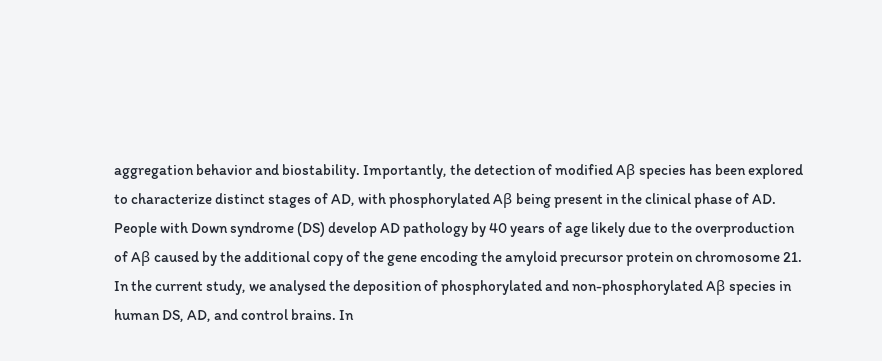aggregation behavior and biostability. Importantly, the detection of modified Aβ species has been explored to characterize distinct stages of AD, with phosphorylated Aβ being present in the clinical phase of AD. People with Down syndrome (DS) develop AD pathology by 40 years of age likely due to the overproduction of Aβ caused by the additional copy of the gene encoding the amyloid precursor protein on chromosome 21. In the current study, we analysed the deposition of phosphorylated and non-phosphorylated Aβ species in human DS, AD, and control brains. In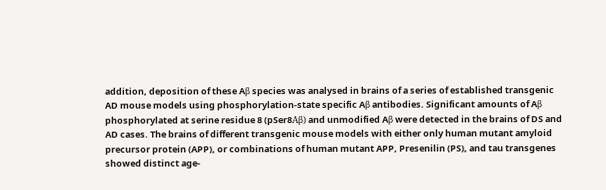addition, deposition of these Aβ species was analysed in brains of a series of established transgenic AD mouse models using phosphorylation-state specific Aβ antibodies. Significant amounts of Aβ phosphorylated at serine residue 8 (pSer8Aβ) and unmodified Aβ were detected in the brains of DS and AD cases. The brains of different transgenic mouse models with either only human mutant amyloid precursor protein (APP), or combinations of human mutant APP, Presenilin (PS), and tau transgenes showed distinct age-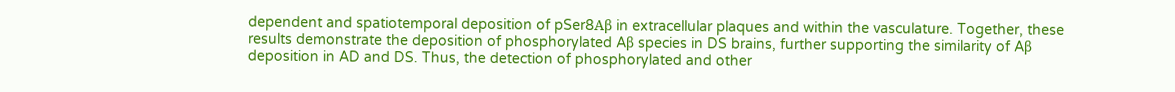dependent and spatiotemporal deposition of pSer8Aβ in extracellular plaques and within the vasculature. Together, these results demonstrate the deposition of phosphorylated Aβ species in DS brains, further supporting the similarity of Aβ deposition in AD and DS. Thus, the detection of phosphorylated and other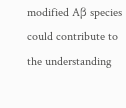modified Aβ species could contribute to the understanding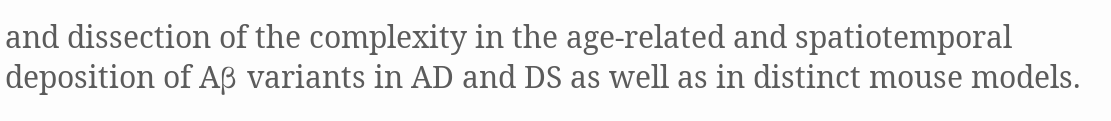and dissection of the complexity in the age-related and spatiotemporal deposition of Aβ variants in AD and DS as well as in distinct mouse models.